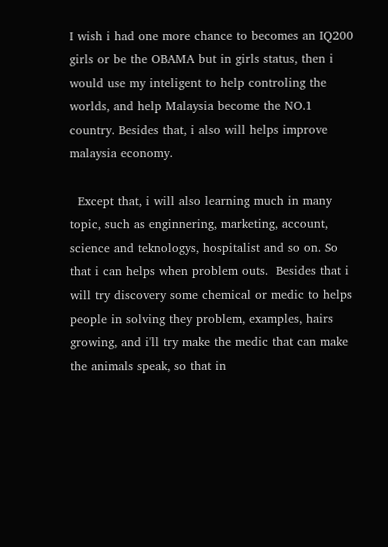I wish i had one more chance to becomes an IQ200 girls or be the OBAMA but in girls status, then i would use my inteligent to help controling the worlds, and help Malaysia become the NO.1 country. Besides that, i also will helps improve malaysia economy.

  Except that, i will also learning much in many topic, such as enginnering, marketing, account, science and teknologys, hospitalist and so on. So that i can helps when problem outs.  Besides that i will try discovery some chemical or medic to helps people in solving they problem, examples, hairs growing, and i'll try make the medic that can make the animals speak, so that in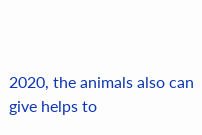2020, the animals also can give helps to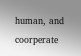human, and coorperate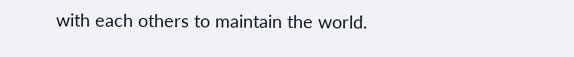with each others to maintain the world.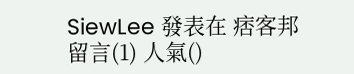SiewLee 發表在 痞客邦 留言(1) 人氣()